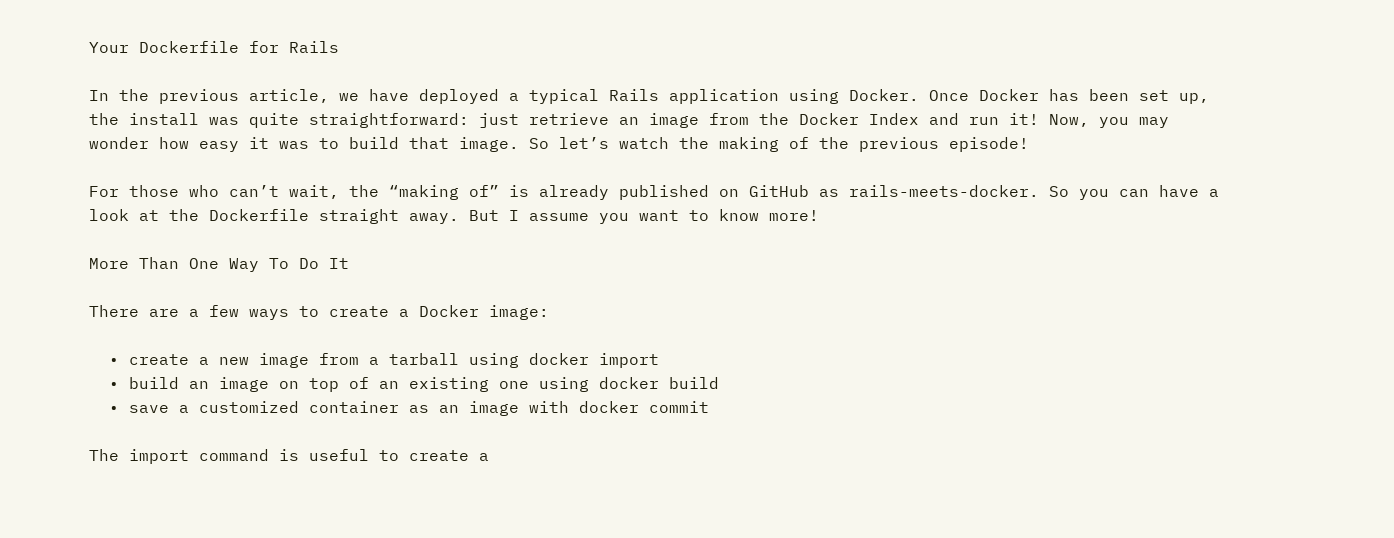Your Dockerfile for Rails

In the previous article, we have deployed a typical Rails application using Docker. Once Docker has been set up, the install was quite straightforward: just retrieve an image from the Docker Index and run it! Now, you may wonder how easy it was to build that image. So let’s watch the making of the previous episode!

For those who can’t wait, the “making of” is already published on GitHub as rails-meets-docker. So you can have a look at the Dockerfile straight away. But I assume you want to know more!

More Than One Way To Do It

There are a few ways to create a Docker image:

  • create a new image from a tarball using docker import
  • build an image on top of an existing one using docker build
  • save a customized container as an image with docker commit

The import command is useful to create a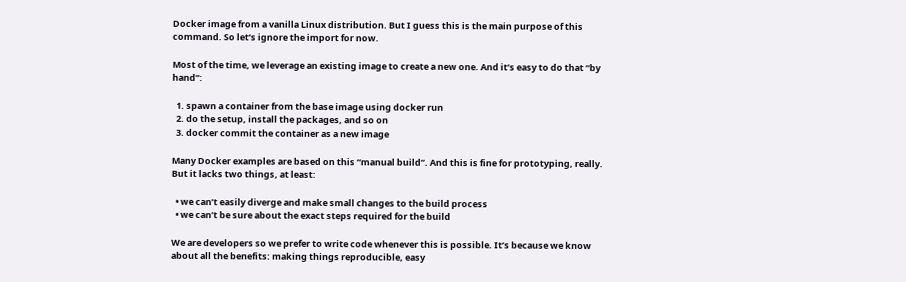Docker image from a vanilla Linux distribution. But I guess this is the main purpose of this command. So let’s ignore the import for now.

Most of the time, we leverage an existing image to create a new one. And it’s easy to do that “by hand”:

  1. spawn a container from the base image using docker run
  2. do the setup, install the packages, and so on
  3. docker commit the container as a new image

Many Docker examples are based on this “manual build”. And this is fine for prototyping, really. But it lacks two things, at least:

  • we can’t easily diverge and make small changes to the build process
  • we can’t be sure about the exact steps required for the build

We are developers so we prefer to write code whenever this is possible. It’s because we know about all the benefits: making things reproducible, easy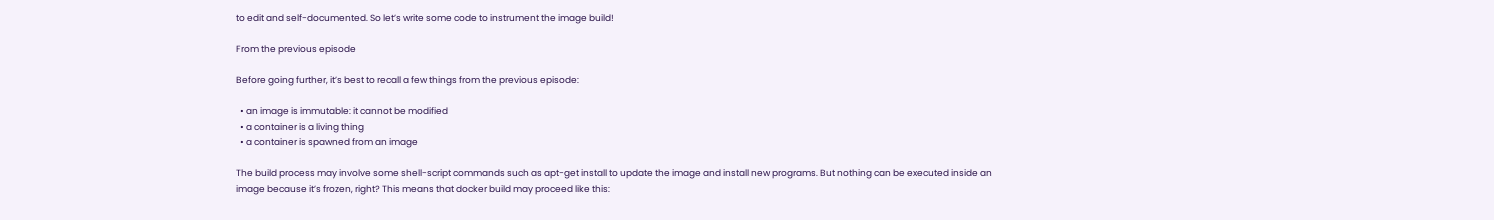to edit and self-documented. So let’s write some code to instrument the image build!

From the previous episode

Before going further, it’s best to recall a few things from the previous episode:

  • an image is immutable: it cannot be modified
  • a container is a living thing
  • a container is spawned from an image

The build process may involve some shell-script commands such as apt-get install to update the image and install new programs. But nothing can be executed inside an image because it’s frozen, right? This means that docker build may proceed like this: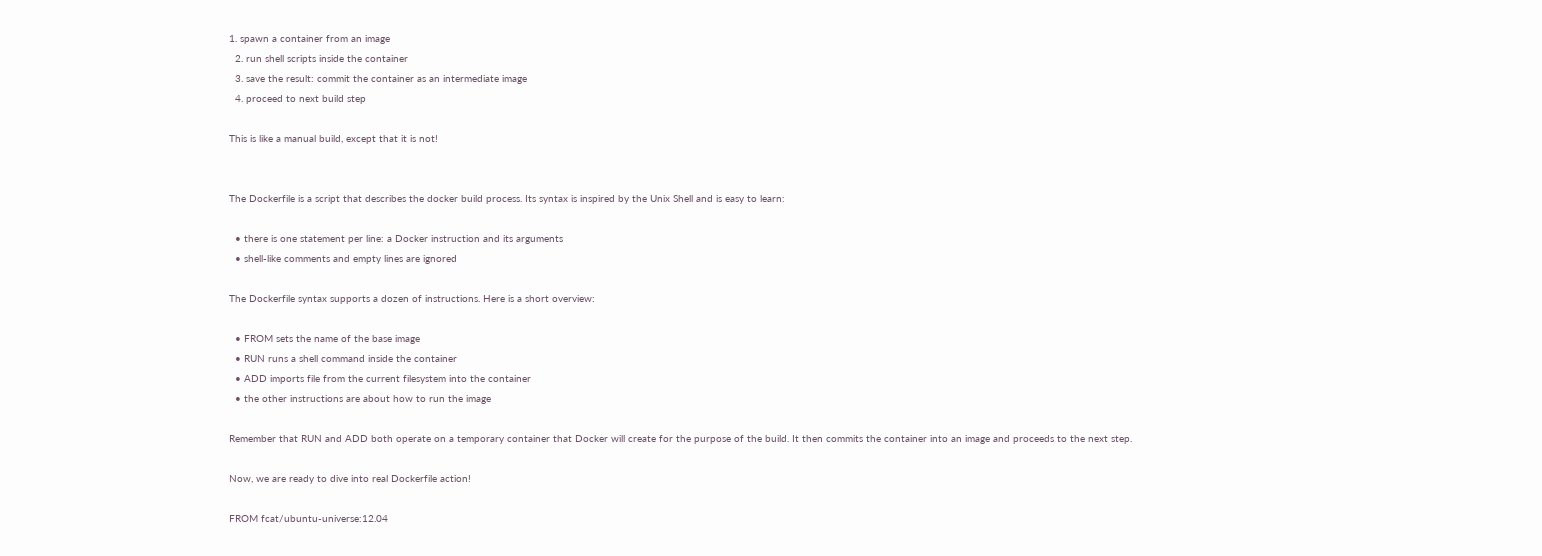1. spawn a container from an image
  2. run shell scripts inside the container
  3. save the result: commit the container as an intermediate image
  4. proceed to next build step

This is like a manual build, except that it is not!


The Dockerfile is a script that describes the docker build process. Its syntax is inspired by the Unix Shell and is easy to learn:

  • there is one statement per line: a Docker instruction and its arguments
  • shell-like comments and empty lines are ignored

The Dockerfile syntax supports a dozen of instructions. Here is a short overview:

  • FROM sets the name of the base image
  • RUN runs a shell command inside the container
  • ADD imports file from the current filesystem into the container
  • the other instructions are about how to run the image

Remember that RUN and ADD both operate on a temporary container that Docker will create for the purpose of the build. It then commits the container into an image and proceeds to the next step.

Now, we are ready to dive into real Dockerfile action!

FROM fcat/ubuntu-universe:12.04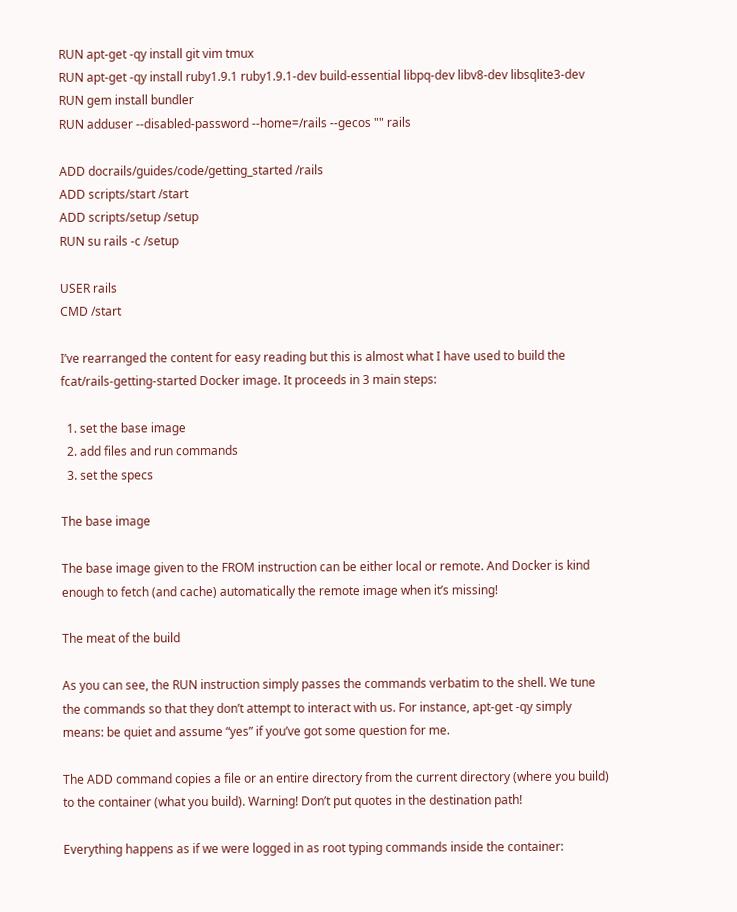RUN apt-get -qy install git vim tmux
RUN apt-get -qy install ruby1.9.1 ruby1.9.1-dev build-essential libpq-dev libv8-dev libsqlite3-dev
RUN gem install bundler
RUN adduser --disabled-password --home=/rails --gecos "" rails

ADD docrails/guides/code/getting_started /rails
ADD scripts/start /start
ADD scripts/setup /setup
RUN su rails -c /setup

USER rails
CMD /start

I’ve rearranged the content for easy reading but this is almost what I have used to build the fcat/rails-getting-started Docker image. It proceeds in 3 main steps:

  1. set the base image
  2. add files and run commands
  3. set the specs

The base image

The base image given to the FROM instruction can be either local or remote. And Docker is kind enough to fetch (and cache) automatically the remote image when it’s missing!

The meat of the build

As you can see, the RUN instruction simply passes the commands verbatim to the shell. We tune the commands so that they don’t attempt to interact with us. For instance, apt-get -qy simply means: be quiet and assume “yes” if you’ve got some question for me.

The ADD command copies a file or an entire directory from the current directory (where you build) to the container (what you build). Warning! Don’t put quotes in the destination path!

Everything happens as if we were logged in as root typing commands inside the container: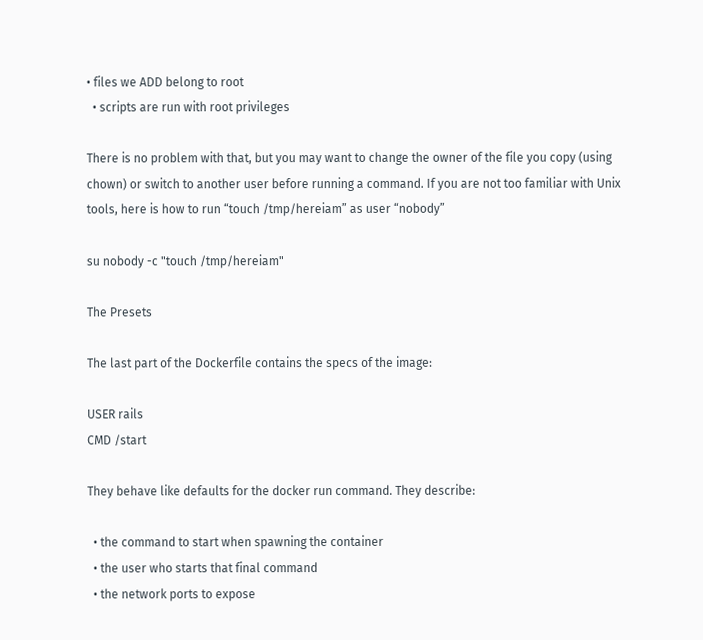• files we ADD belong to root
  • scripts are run with root privileges

There is no problem with that, but you may want to change the owner of the file you copy (using chown) or switch to another user before running a command. If you are not too familiar with Unix tools, here is how to run “touch /tmp/hereiam” as user “nobody”

su nobody -c "touch /tmp/hereiam"

The Presets

The last part of the Dockerfile contains the specs of the image:

USER rails
CMD /start

They behave like defaults for the docker run command. They describe:

  • the command to start when spawning the container
  • the user who starts that final command
  • the network ports to expose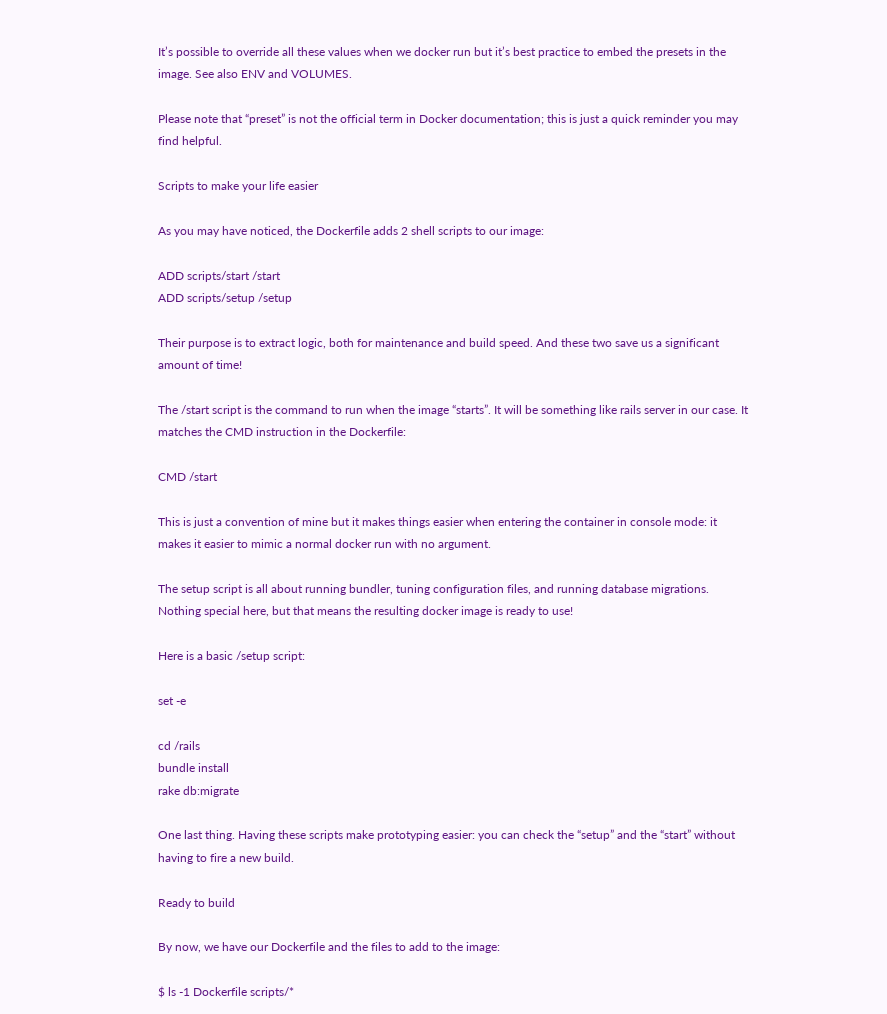It’s possible to override all these values when we docker run but it’s best practice to embed the presets in the image. See also ENV and VOLUMES.

Please note that “preset” is not the official term in Docker documentation; this is just a quick reminder you may find helpful.

Scripts to make your life easier

As you may have noticed, the Dockerfile adds 2 shell scripts to our image:

ADD scripts/start /start
ADD scripts/setup /setup

Their purpose is to extract logic, both for maintenance and build speed. And these two save us a significant amount of time!

The /start script is the command to run when the image “starts”. It will be something like rails server in our case. It matches the CMD instruction in the Dockerfile:

CMD /start

This is just a convention of mine but it makes things easier when entering the container in console mode: it makes it easier to mimic a normal docker run with no argument.

The setup script is all about running bundler, tuning configuration files, and running database migrations. Nothing special here, but that means the resulting docker image is ready to use!

Here is a basic /setup script:

set -e

cd /rails
bundle install
rake db:migrate

One last thing. Having these scripts make prototyping easier: you can check the “setup” and the “start” without having to fire a new build.

Ready to build

By now, we have our Dockerfile and the files to add to the image:

$ ls -1 Dockerfile scripts/*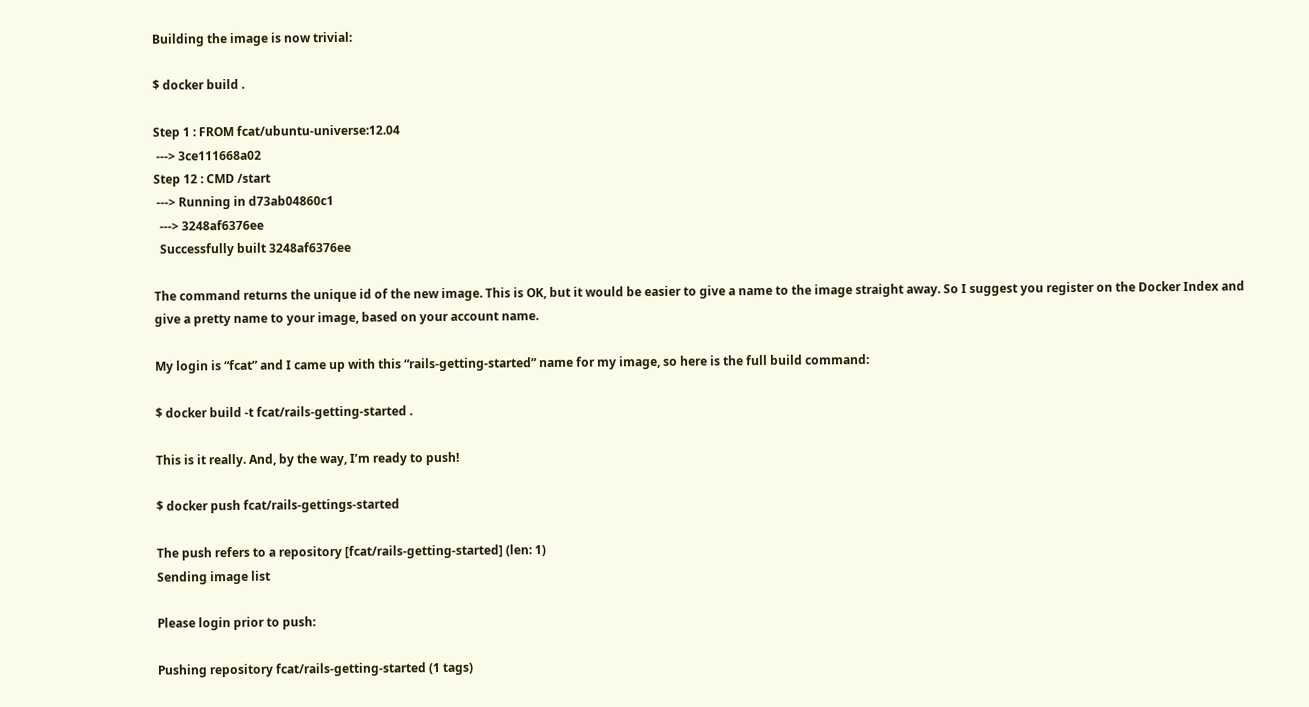Building the image is now trivial:

$ docker build .

Step 1 : FROM fcat/ubuntu-universe:12.04
 ---> 3ce111668a02
Step 12 : CMD /start
 ---> Running in d73ab04860c1
  ---> 3248af6376ee
  Successfully built 3248af6376ee

The command returns the unique id of the new image. This is OK, but it would be easier to give a name to the image straight away. So I suggest you register on the Docker Index and give a pretty name to your image, based on your account name.

My login is “fcat” and I came up with this “rails-getting-started” name for my image, so here is the full build command:

$ docker build -t fcat/rails-getting-started .

This is it really. And, by the way, I’m ready to push!

$ docker push fcat/rails-gettings-started

The push refers to a repository [fcat/rails-getting-started] (len: 1)
Sending image list

Please login prior to push:

Pushing repository fcat/rails-getting-started (1 tags)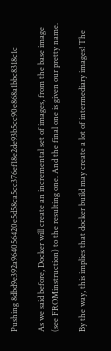Pushing 8dbd9e392a964056420e5d58ca5cc376ef18e2de93b5cc90e868a1bbc8318c1c

As we said before, Docker will create an incremental set of images, from the base image (see FROMinstruction) to the resulting one. And the final one is given our pretty name.

By the way, this implies that docker build may create a lot of intermediary images! The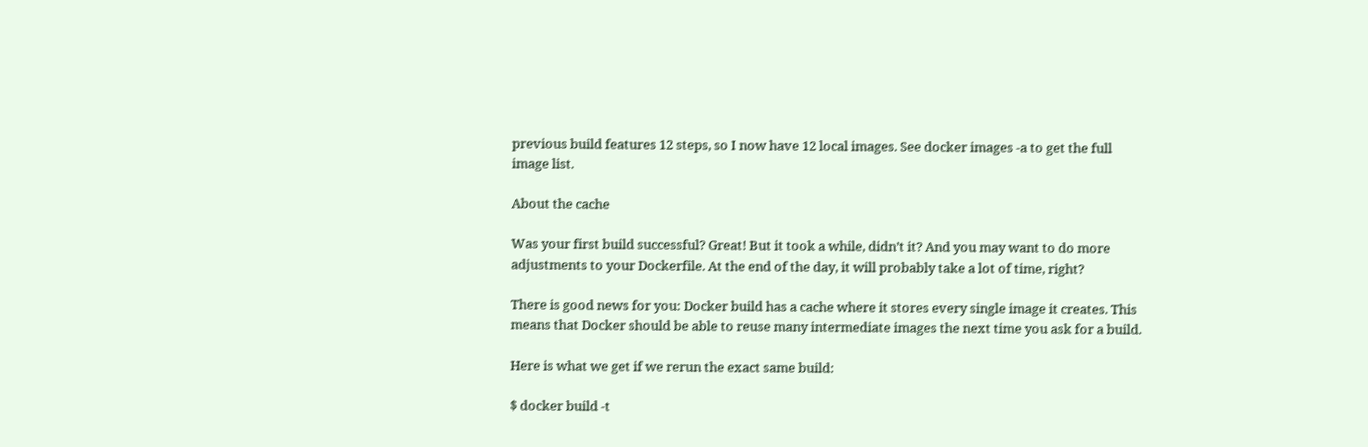previous build features 12 steps, so I now have 12 local images. See docker images -a to get the full image list.

About the cache

Was your first build successful? Great! But it took a while, didn’t it? And you may want to do more adjustments to your Dockerfile. At the end of the day, it will probably take a lot of time, right?

There is good news for you: Docker build has a cache where it stores every single image it creates. This means that Docker should be able to reuse many intermediate images the next time you ask for a build.

Here is what we get if we rerun the exact same build:

$ docker build -t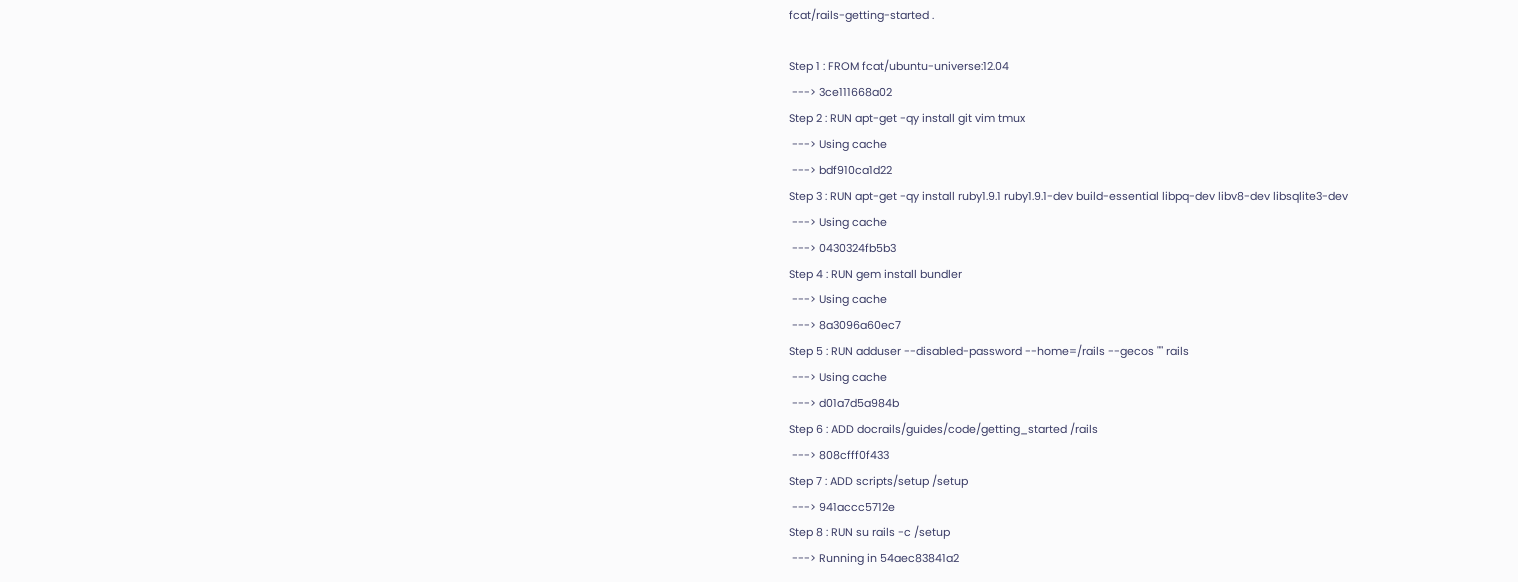fcat/rails-getting-started .

Step 1 : FROM fcat/ubuntu-universe:12.04
 ---> 3ce111668a02
Step 2 : RUN apt-get -qy install git vim tmux
 ---> Using cache
 ---> bdf910ca1d22
Step 3 : RUN apt-get -qy install ruby1.9.1 ruby1.9.1-dev build-essential libpq-dev libv8-dev libsqlite3-dev
 ---> Using cache
 ---> 0430324fb5b3
Step 4 : RUN gem install bundler
 ---> Using cache
 ---> 8a3096a60ec7
Step 5 : RUN adduser --disabled-password --home=/rails --gecos "" rails
 ---> Using cache
 ---> d01a7d5a984b
Step 6 : ADD docrails/guides/code/getting_started /rails
 ---> 808cfff0f433
Step 7 : ADD scripts/setup /setup
 ---> 941accc5712e
Step 8 : RUN su rails -c /setup
 ---> Running in 54aec83841a2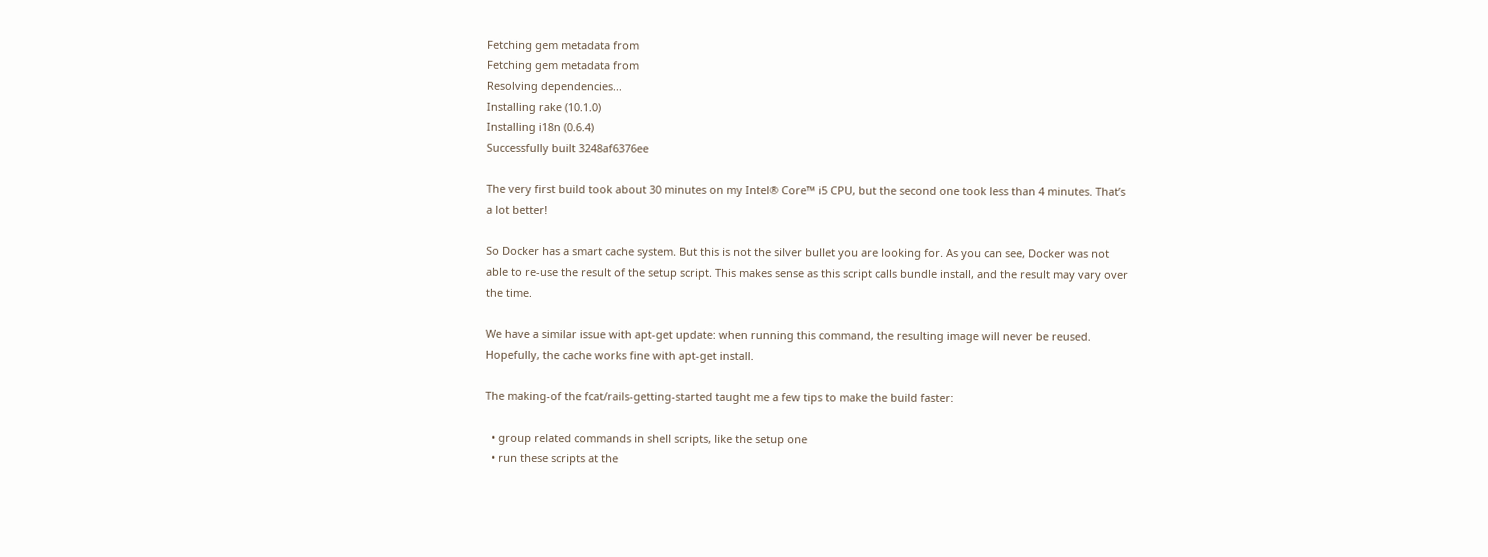Fetching gem metadata from
Fetching gem metadata from
Resolving dependencies...
Installing rake (10.1.0)
Installing i18n (0.6.4)
Successfully built 3248af6376ee

The very first build took about 30 minutes on my Intel® Core™ i5 CPU, but the second one took less than 4 minutes. That’s a lot better!

So Docker has a smart cache system. But this is not the silver bullet you are looking for. As you can see, Docker was not able to re-use the result of the setup script. This makes sense as this script calls bundle install, and the result may vary over the time.

We have a similar issue with apt-get update: when running this command, the resulting image will never be reused. Hopefully, the cache works fine with apt-get install.

The making-of the fcat/rails-getting-started taught me a few tips to make the build faster:

  • group related commands in shell scripts, like the setup one
  • run these scripts at the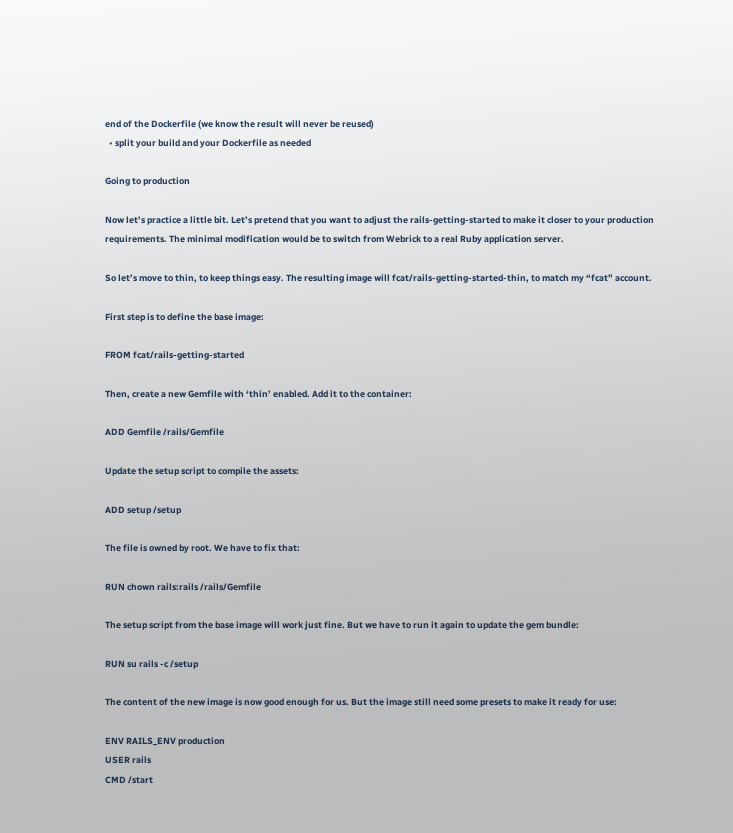end of the Dockerfile (we know the result will never be reused)
  • split your build and your Dockerfile as needed

Going to production

Now let’s practice a little bit. Let’s pretend that you want to adjust the rails-getting-started to make it closer to your production requirements. The minimal modification would be to switch from Webrick to a real Ruby application server.

So let’s move to thin, to keep things easy. The resulting image will fcat/rails-getting-started-thin, to match my “fcat” account.

First step is to define the base image:

FROM fcat/rails-getting-started

Then, create a new Gemfile with ‘thin’ enabled. Add it to the container:

ADD Gemfile /rails/Gemfile

Update the setup script to compile the assets:

ADD setup /setup

The file is owned by root. We have to fix that:

RUN chown rails:rails /rails/Gemfile

The setup script from the base image will work just fine. But we have to run it again to update the gem bundle:

RUN su rails -c /setup

The content of the new image is now good enough for us. But the image still need some presets to make it ready for use:

ENV RAILS_ENV production
USER rails
CMD /start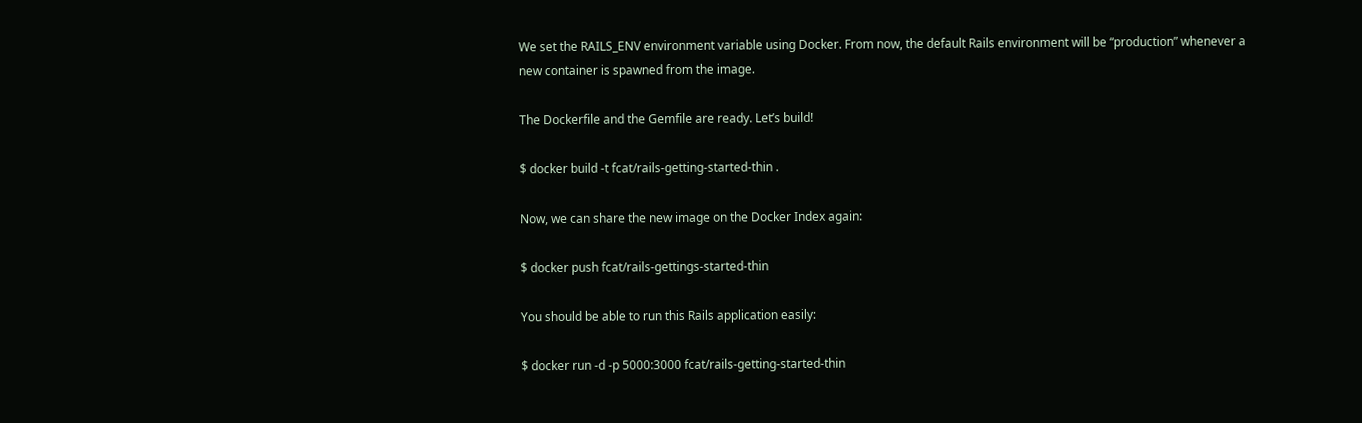We set the RAILS_ENV environment variable using Docker. From now, the default Rails environment will be “production” whenever a new container is spawned from the image.

The Dockerfile and the Gemfile are ready. Let’s build!

$ docker build -t fcat/rails-getting-started-thin .

Now, we can share the new image on the Docker Index again:

$ docker push fcat/rails-gettings-started-thin

You should be able to run this Rails application easily:

$ docker run -d -p 5000:3000 fcat/rails-getting-started-thin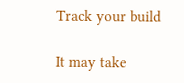Track your build

It may take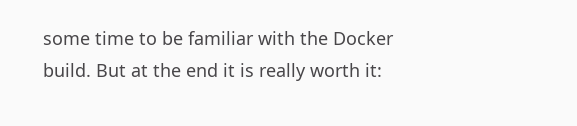some time to be familiar with the Docker build. But at the end it is really worth it: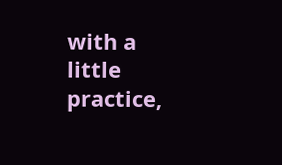with a little practice,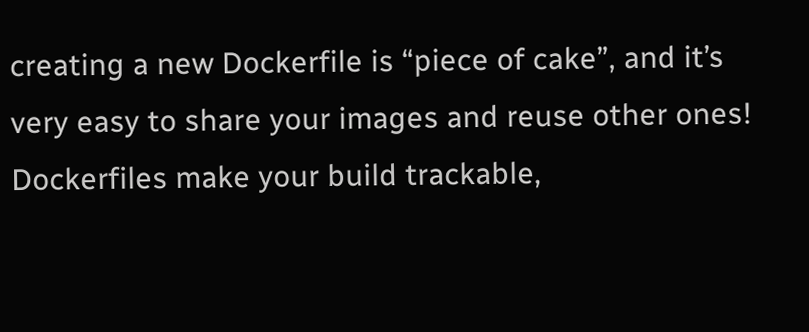creating a new Dockerfile is “piece of cake”, and it’s very easy to share your images and reuse other ones! Dockerfiles make your build trackable,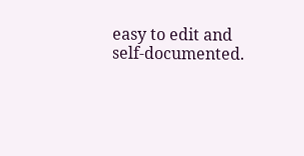easy to edit and self-documented.